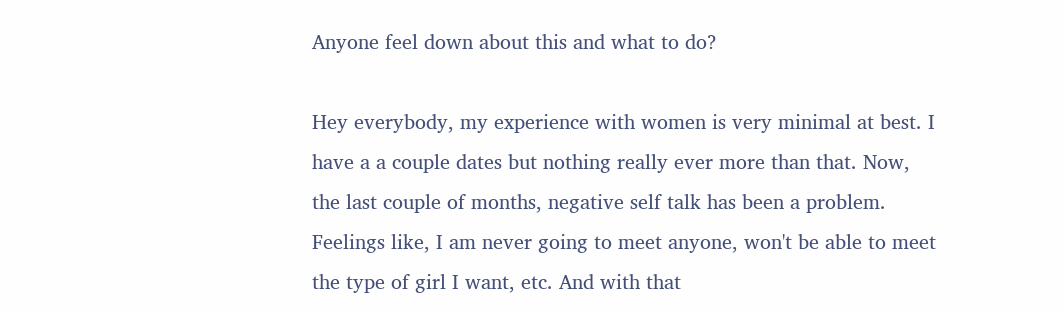Anyone feel down about this and what to do?

Hey everybody, my experience with women is very minimal at best. I have a a couple dates but nothing really ever more than that. Now, the last couple of months, negative self talk has been a problem. Feelings like, I am never going to meet anyone, won't be able to meet the type of girl I want, etc. And with that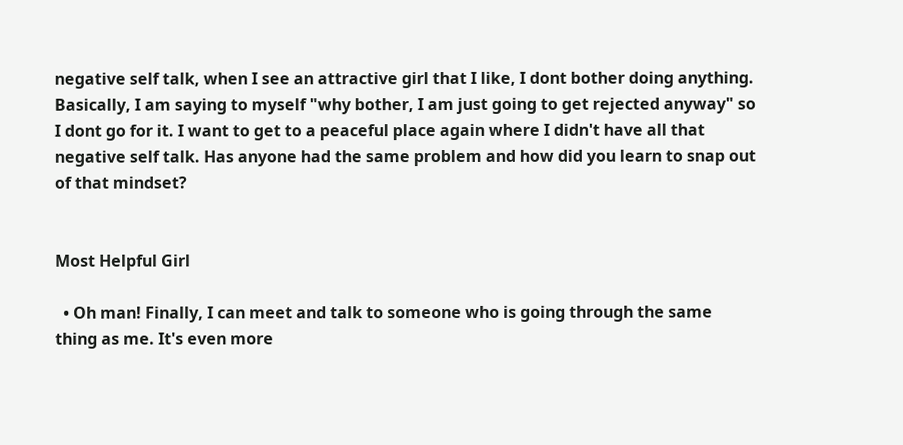negative self talk, when I see an attractive girl that I like, I dont bother doing anything. Basically, I am saying to myself "why bother, I am just going to get rejected anyway" so I dont go for it. I want to get to a peaceful place again where I didn't have all that negative self talk. Has anyone had the same problem and how did you learn to snap out of that mindset?


Most Helpful Girl

  • Oh man! Finally, I can meet and talk to someone who is going through the same thing as me. It's even more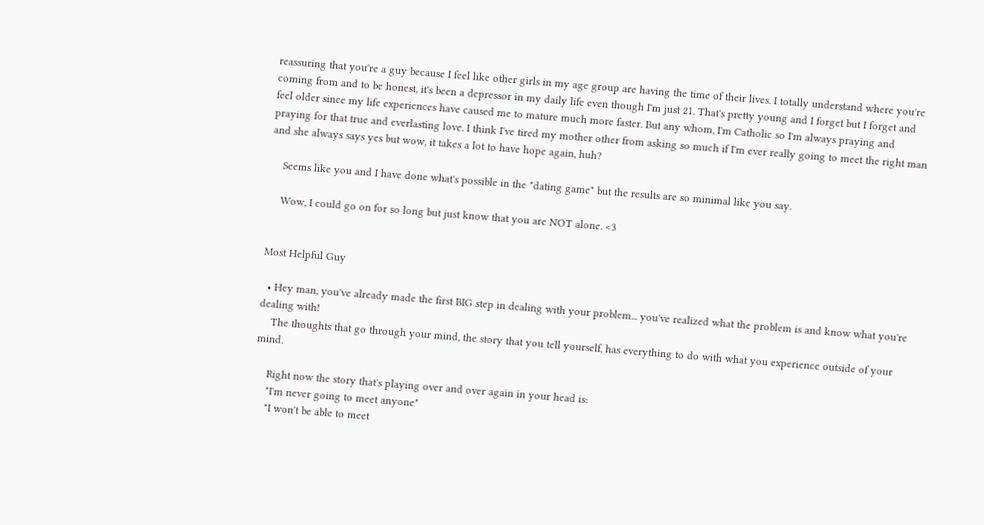reassuring that you're a guy because I feel like other girls in my age group are having the time of their lives. I totally understand where you're coming from and to be honest, it's been a depressor in my daily life even though I'm just 21. That's pretty young and I forget but I forget and feel older since my life experiences have caused me to mature much more faster. But any whom, I'm Catholic so I'm always praying and praying for that true and everlasting love. I think I've tired my mother other from asking so much if I'm ever really going to meet the right man and she always says yes but wow, it takes a lot to have hope again, huh?

    Seems like you and I have done what's possible in the "dating game" but the results are so minimal like you say.

    Wow, I could go on for so long but just know that you are NOT alone. <3


Most Helpful Guy

  • Hey man, you've already made the first BIG step in dealing with your problem... you've realized what the problem is and know what you're dealing with!
    The thoughts that go through your mind, the story that you tell yourself, has everything to do with what you experience outside of your mind.

    Right now the story that's playing over and over again in your head is:
    "I'm never going to meet anyone"
    "I won't be able to meet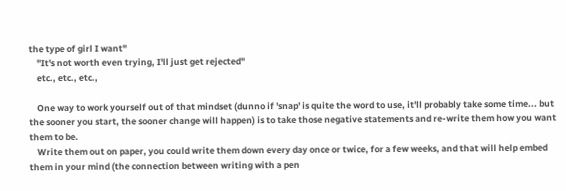the type of girl I want"
    "It's not worth even trying, I'll just get rejected"
    etc., etc., etc.,

    One way to work yourself out of that mindset (dunno if 'snap' is quite the word to use, it'll probably take some time... but the sooner you start, the sooner change will happen) is to take those negative statements and re-write them how you want them to be.
    Write them out on paper, you could write them down every day once or twice, for a few weeks, and that will help embed them in your mind (the connection between writing with a pen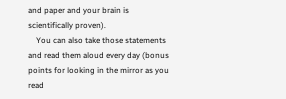and paper and your brain is scientifically proven).
    You can also take those statements and read them aloud every day (bonus points for looking in the mirror as you read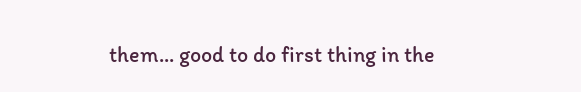them... good to do first thing in the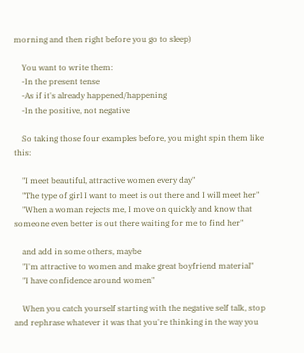morning and then right before you go to sleep)

    You want to write them:
    -In the present tense
    -As if it's already happened/happening
    -In the positive, not negative

    So taking those four examples before, you might spin them like this:

    "I meet beautiful, attractive women every day"
    "The type of girl I want to meet is out there and I will meet her"
    "When a woman rejects me, I move on quickly and know that someone even better is out there waiting for me to find her"

    and add in some others, maybe
    "I'm attractive to women and make great boyfriend material"
    "I have confidence around women"

    When you catch yourself starting with the negative self talk, stop and rephrase whatever it was that you're thinking in the way you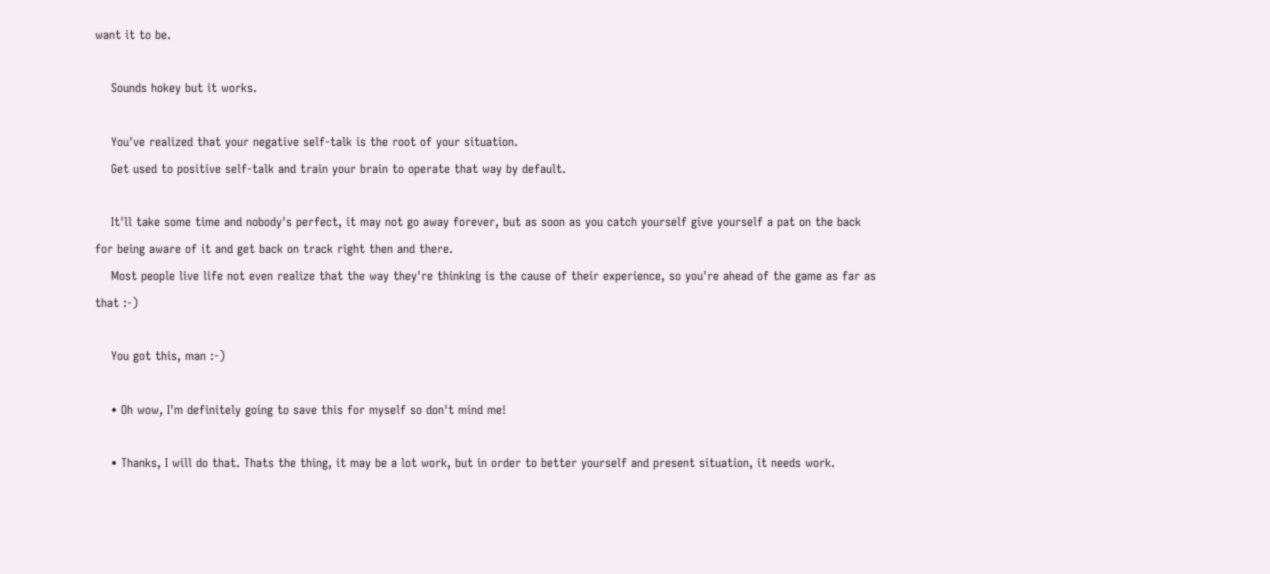want it to be.

    Sounds hokey but it works.

    You've realized that your negative self-talk is the root of your situation.
    Get used to positive self-talk and train your brain to operate that way by default.

    It'll take some time and nobody's perfect, it may not go away forever, but as soon as you catch yourself give yourself a pat on the back for being aware of it and get back on track right then and there.
    Most people live life not even realize that the way they're thinking is the cause of their experience, so you're ahead of the game as far as that :-)

    You got this, man :-)

    • Oh wow, I'm definitely going to save this for myself so don't mind me!

    • Thanks, I will do that. Thats the thing, it may be a lot work, but in order to better yourself and present situation, it needs work.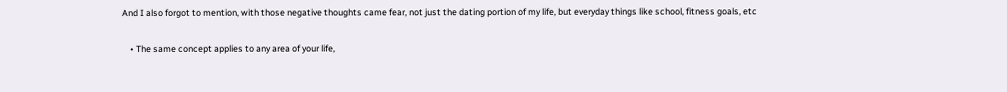And I also forgot to mention, with those negative thoughts came fear, not just the dating portion of my life, but everyday things like school, fitness goals, etc

    • The same concept applies to any area of your life,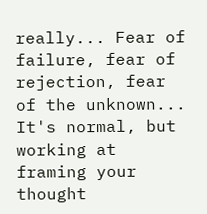really... Fear of failure, fear of rejection, fear of the unknown... It's normal, but working at framing your thought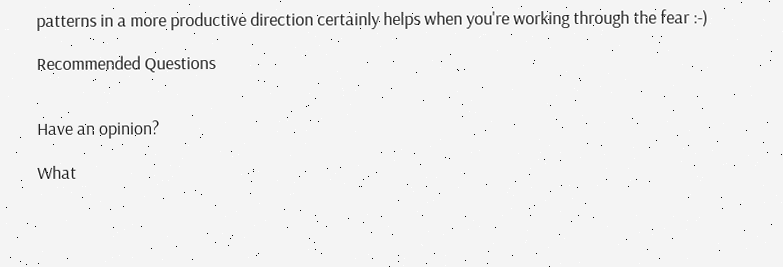patterns in a more productive direction certainly helps when you're working through the fear :-)

Recommended Questions


Have an opinion?

What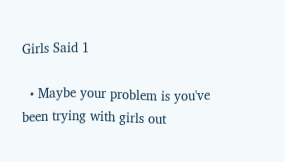Girls Said 1

  • Maybe your problem is you've been trying with girls out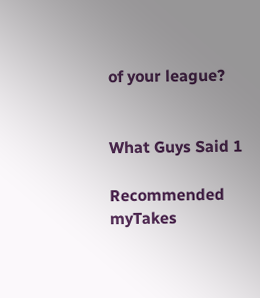of your league?


What Guys Said 1

Recommended myTakes